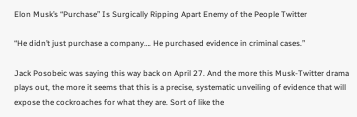Elon Musk’s “Purchase” Is Surgically Ripping Apart Enemy of the People Twitter

“He didn’t just purchase a company…. He purchased evidence in criminal cases.”

Jack Posobeic was saying this way back on April 27. And the more this Musk-Twitter drama plays out, the more it seems that this is a precise, systematic unveiling of evidence that will expose the cockroaches for what they are. Sort of like the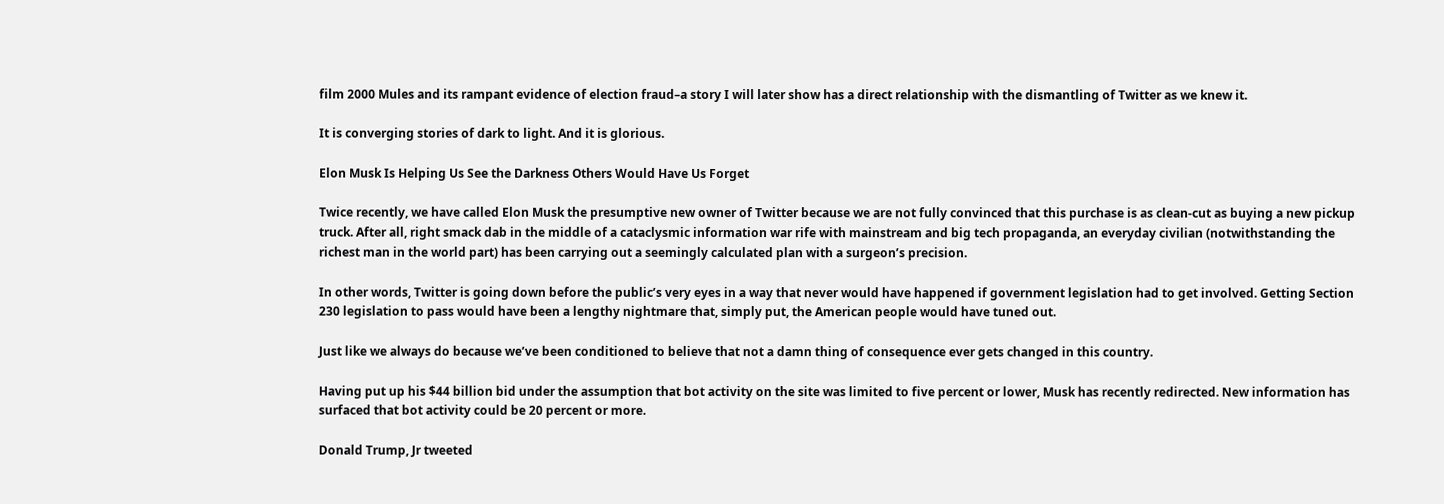film 2000 Mules and its rampant evidence of election fraud–a story I will later show has a direct relationship with the dismantling of Twitter as we knew it.

It is converging stories of dark to light. And it is glorious.

Elon Musk Is Helping Us See the Darkness Others Would Have Us Forget

Twice recently, we have called Elon Musk the presumptive new owner of Twitter because we are not fully convinced that this purchase is as clean-cut as buying a new pickup truck. After all, right smack dab in the middle of a cataclysmic information war rife with mainstream and big tech propaganda, an everyday civilian (notwithstanding the richest man in the world part) has been carrying out a seemingly calculated plan with a surgeon’s precision.

In other words, Twitter is going down before the public’s very eyes in a way that never would have happened if government legislation had to get involved. Getting Section 230 legislation to pass would have been a lengthy nightmare that, simply put, the American people would have tuned out.

Just like we always do because we’ve been conditioned to believe that not a damn thing of consequence ever gets changed in this country.

Having put up his $44 billion bid under the assumption that bot activity on the site was limited to five percent or lower, Musk has recently redirected. New information has surfaced that bot activity could be 20 percent or more.

Donald Trump, Jr tweeted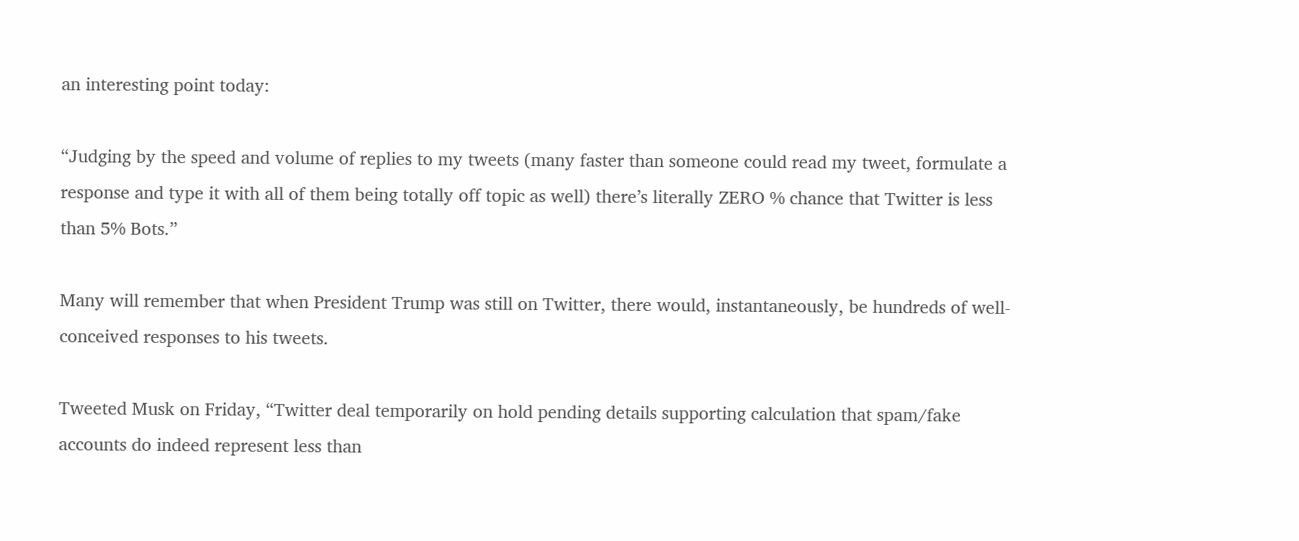an interesting point today:

“Judging by the speed and volume of replies to my tweets (many faster than someone could read my tweet, formulate a response and type it with all of them being totally off topic as well) there’s literally ZERO % chance that Twitter is less than 5% Bots.”

Many will remember that when President Trump was still on Twitter, there would, instantaneously, be hundreds of well-conceived responses to his tweets.

Tweeted Musk on Friday, “Twitter deal temporarily on hold pending details supporting calculation that spam/fake accounts do indeed represent less than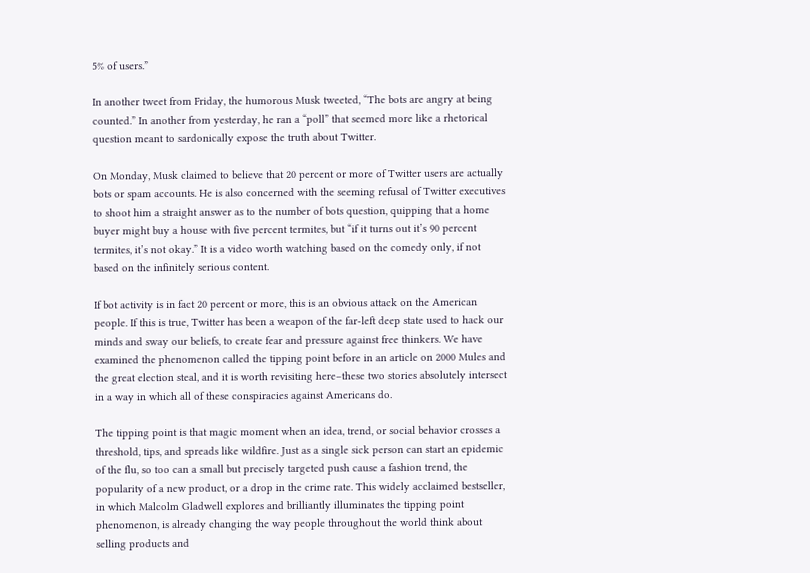5% of users.”

In another tweet from Friday, the humorous Musk tweeted, “The bots are angry at being counted.” In another from yesterday, he ran a “poll” that seemed more like a rhetorical question meant to sardonically expose the truth about Twitter.

On Monday, Musk claimed to believe that 20 percent or more of Twitter users are actually bots or spam accounts. He is also concerned with the seeming refusal of Twitter executives to shoot him a straight answer as to the number of bots question, quipping that a home buyer might buy a house with five percent termites, but “if it turns out it’s 90 percent termites, it’s not okay.” It is a video worth watching based on the comedy only, if not based on the infinitely serious content.

If bot activity is in fact 20 percent or more, this is an obvious attack on the American people. If this is true, Twitter has been a weapon of the far-left deep state used to hack our minds and sway our beliefs, to create fear and pressure against free thinkers. We have examined the phenomenon called the tipping point before in an article on 2000 Mules and the great election steal, and it is worth revisiting here–these two stories absolutely intersect in a way in which all of these conspiracies against Americans do.

The tipping point is that magic moment when an idea, trend, or social behavior crosses a threshold, tips, and spreads like wildfire. Just as a single sick person can start an epidemic of the flu, so too can a small but precisely targeted push cause a fashion trend, the popularity of a new product, or a drop in the crime rate. This widely acclaimed bestseller, in which Malcolm Gladwell explores and brilliantly illuminates the tipping point phenomenon, is already changing the way people throughout the world think about selling products and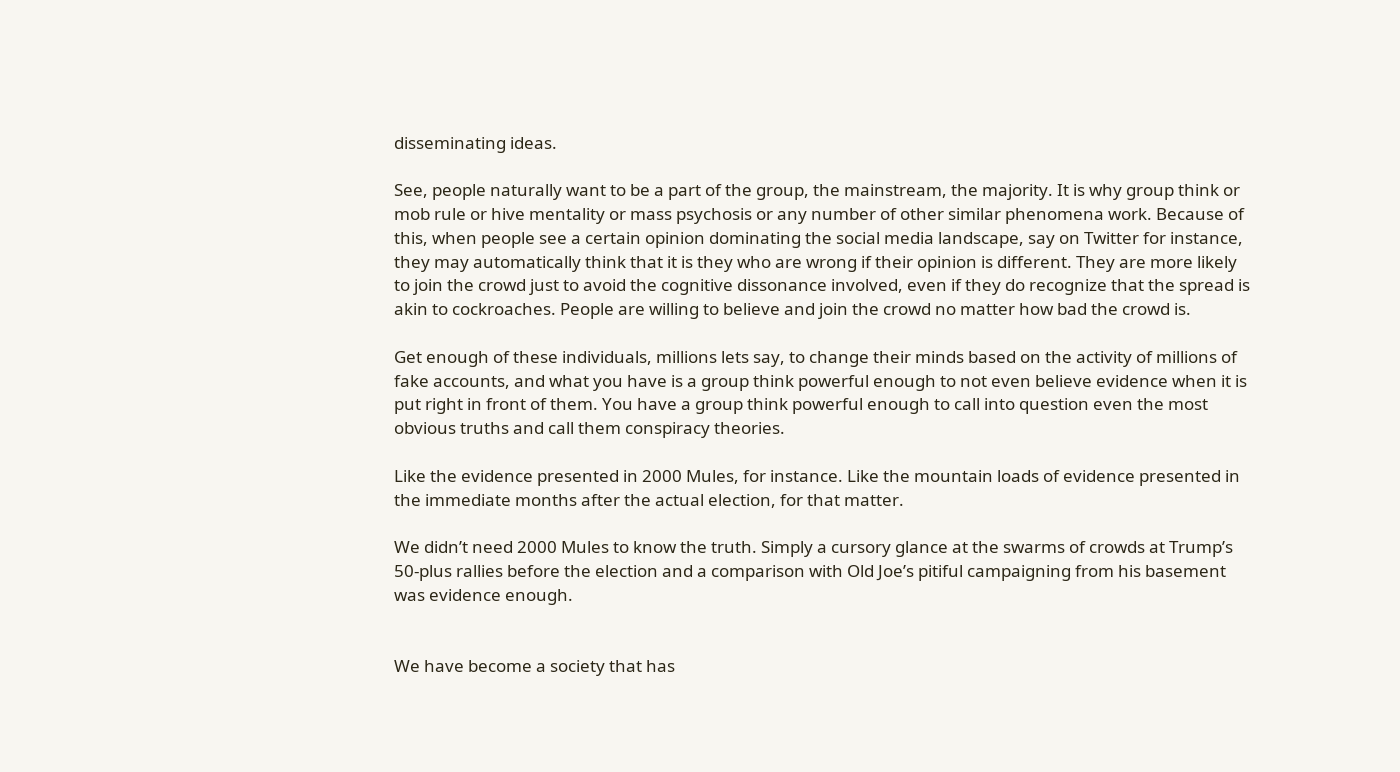disseminating ideas.

See, people naturally want to be a part of the group, the mainstream, the majority. It is why group think or mob rule or hive mentality or mass psychosis or any number of other similar phenomena work. Because of this, when people see a certain opinion dominating the social media landscape, say on Twitter for instance, they may automatically think that it is they who are wrong if their opinion is different. They are more likely to join the crowd just to avoid the cognitive dissonance involved, even if they do recognize that the spread is akin to cockroaches. People are willing to believe and join the crowd no matter how bad the crowd is.

Get enough of these individuals, millions lets say, to change their minds based on the activity of millions of fake accounts, and what you have is a group think powerful enough to not even believe evidence when it is put right in front of them. You have a group think powerful enough to call into question even the most obvious truths and call them conspiracy theories.

Like the evidence presented in 2000 Mules, for instance. Like the mountain loads of evidence presented in the immediate months after the actual election, for that matter.

We didn’t need 2000 Mules to know the truth. Simply a cursory glance at the swarms of crowds at Trump’s 50-plus rallies before the election and a comparison with Old Joe’s pitiful campaigning from his basement was evidence enough.


We have become a society that has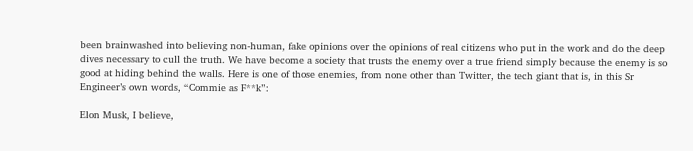been brainwashed into believing non-human, fake opinions over the opinions of real citizens who put in the work and do the deep dives necessary to cull the truth. We have become a society that trusts the enemy over a true friend simply because the enemy is so good at hiding behind the walls. Here is one of those enemies, from none other than Twitter, the tech giant that is, in this Sr Engineer’s own words, “Commie as F**k”:

Elon Musk, I believe,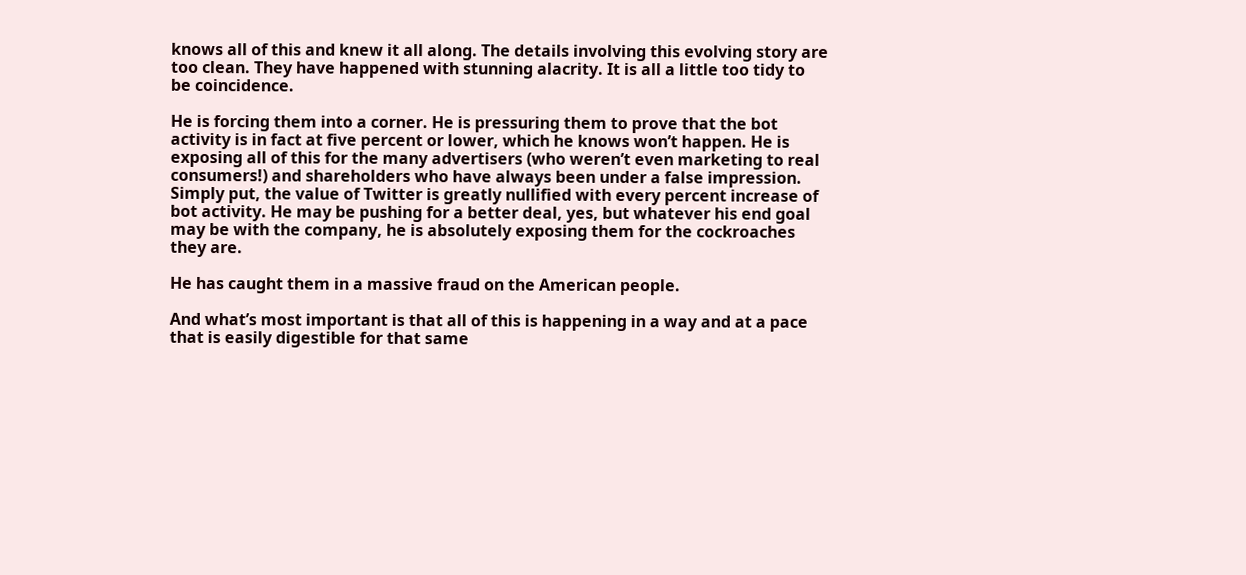knows all of this and knew it all along. The details involving this evolving story are too clean. They have happened with stunning alacrity. It is all a little too tidy to be coincidence.

He is forcing them into a corner. He is pressuring them to prove that the bot activity is in fact at five percent or lower, which he knows won’t happen. He is exposing all of this for the many advertisers (who weren’t even marketing to real consumers!) and shareholders who have always been under a false impression. Simply put, the value of Twitter is greatly nullified with every percent increase of bot activity. He may be pushing for a better deal, yes, but whatever his end goal may be with the company, he is absolutely exposing them for the cockroaches they are.

He has caught them in a massive fraud on the American people.

And what’s most important is that all of this is happening in a way and at a pace that is easily digestible for that same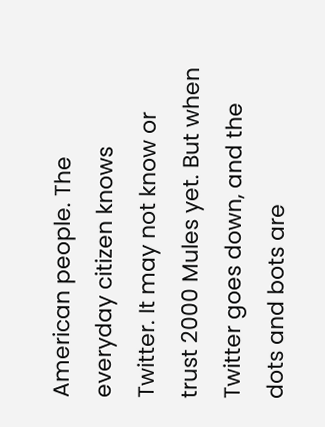American people. The everyday citizen knows Twitter. It may not know or trust 2000 Mules yet. But when Twitter goes down, and the dots and bots are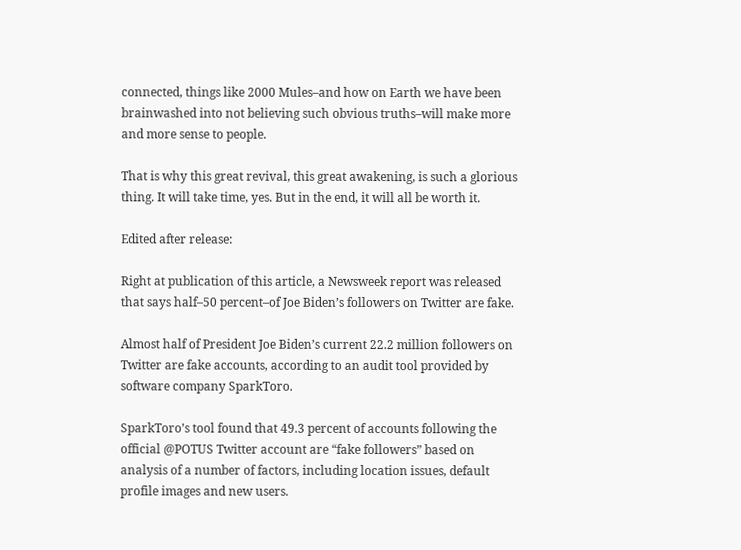connected, things like 2000 Mules–and how on Earth we have been brainwashed into not believing such obvious truths–will make more and more sense to people.

That is why this great revival, this great awakening, is such a glorious thing. It will take time, yes. But in the end, it will all be worth it.

Edited after release:

Right at publication of this article, a Newsweek report was released that says half–50 percent–of Joe Biden’s followers on Twitter are fake.

Almost half of President Joe Biden’s current 22.2 million followers on Twitter are fake accounts, according to an audit tool provided by software company SparkToro.

SparkToro’s tool found that 49.3 percent of accounts following the official @POTUS Twitter account are “fake followers” based on analysis of a number of factors, including location issues, default profile images and new users.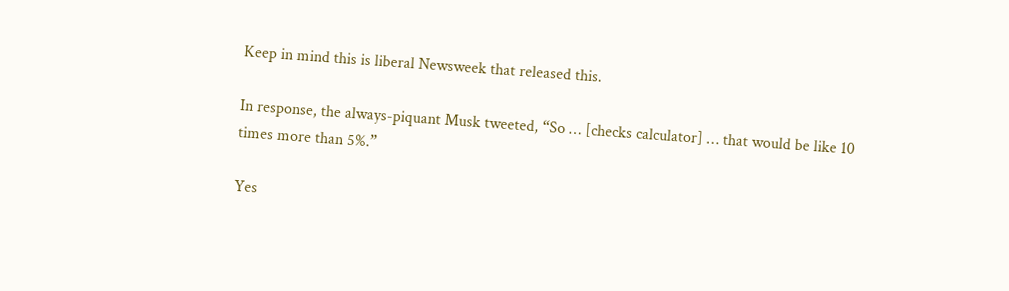Keep in mind this is liberal Newsweek that released this.

In response, the always-piquant Musk tweeted, “So … [checks calculator] … that would be like 10 times more than 5%.”

Yes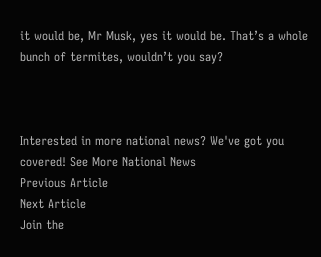it would be, Mr Musk, yes it would be. That’s a whole bunch of termites, wouldn’t you say?



Interested in more national news? We've got you covered! See More National News
Previous Article
Next Article
Join the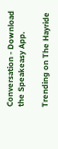Conversation - Download the Speakeasy App.

Trending on The Hayride